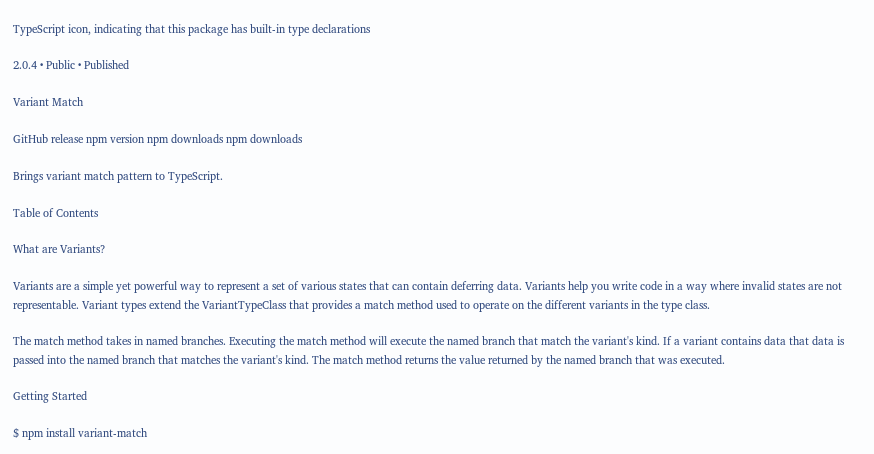TypeScript icon, indicating that this package has built-in type declarations

2.0.4 • Public • Published

Variant Match

GitHub release npm version npm downloads npm downloads

Brings variant match pattern to TypeScript.

Table of Contents

What are Variants?

Variants are a simple yet powerful way to represent a set of various states that can contain deferring data. Variants help you write code in a way where invalid states are not representable. Variant types extend the VariantTypeClass that provides a match method used to operate on the different variants in the type class.

The match method takes in named branches. Executing the match method will execute the named branch that match the variant's kind. If a variant contains data that data is passed into the named branch that matches the variant's kind. The match method returns the value returned by the named branch that was executed.

Getting Started

$ npm install variant-match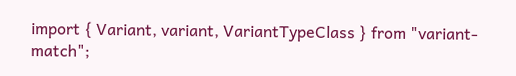import { Variant, variant, VariantTypeClass } from "variant-match";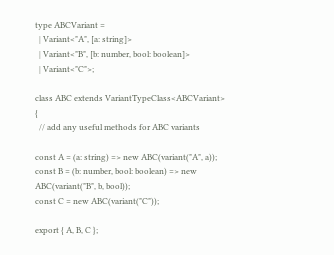type ABCVariant =
  | Variant<"A", [a: string]>
  | Variant<"B", [b: number, bool: boolean]>
  | Variant<"C">;

class ABC extends VariantTypeClass<ABCVariant> {
  // add any useful methods for ABC variants

const A = (a: string) => new ABC(variant("A", a));
const B = (b: number, bool: boolean) => new ABC(variant("B", b, bool));
const C = new ABC(variant("C"));

export { A, B, C };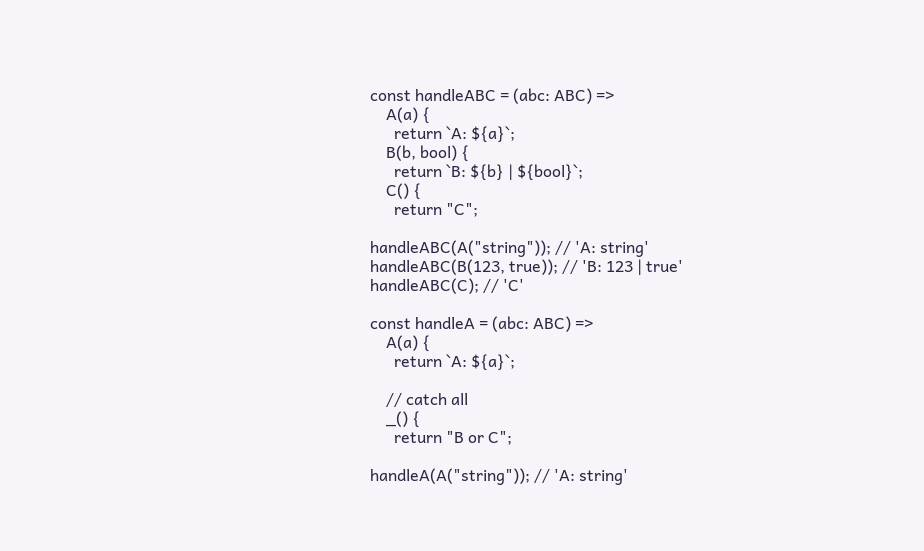const handleABC = (abc: ABC) =>
    A(a) {
      return `A: ${a}`;
    B(b, bool) {
      return `B: ${b} | ${bool}`;
    C() {
      return "C";

handleABC(A("string")); // 'A: string'
handleABC(B(123, true)); // 'B: 123 | true'
handleABC(C); // 'C'

const handleA = (abc: ABC) =>
    A(a) {
      return `A: ${a}`;

    // catch all
    _() {
      return "B or C";

handleA(A("string")); // 'A: string'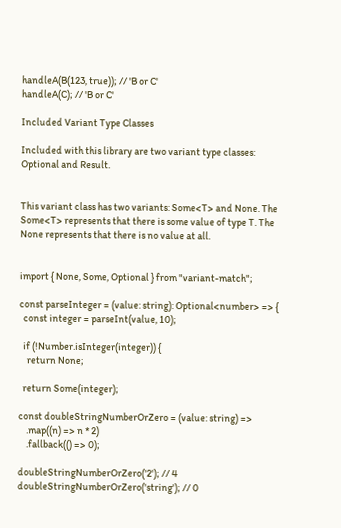handleA(B(123, true)); // 'B or C'
handleA(C); // 'B or C'

Included Variant Type Classes

Included with this library are two variant type classes: Optional and Result.


This variant class has two variants: Some<T> and None. The Some<T> represents that there is some value of type T. The None represents that there is no value at all.


import { None, Some, Optional } from "variant-match";

const parseInteger = (value: string): Optional<number> => {
  const integer = parseInt(value, 10);

  if (!Number.isInteger(integer)) {
    return None;

  return Some(integer);

const doubleStringNumberOrZero = (value: string) =>
    .map((n) => n * 2)
    .fallback(() => 0);

doubleStringNumberOrZero('2'); // 4
doubleStringNumberOrZero('string'); // 0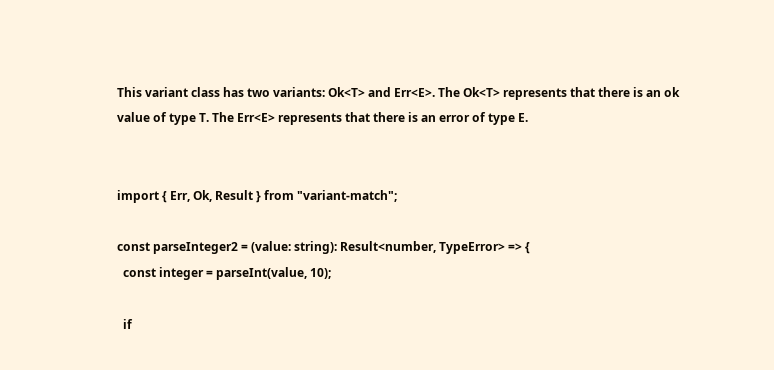This variant class has two variants: Ok<T> and Err<E>. The Ok<T> represents that there is an ok value of type T. The Err<E> represents that there is an error of type E.


import { Err, Ok, Result } from "variant-match";

const parseInteger2 = (value: string): Result<number, TypeError> => {
  const integer = parseInt(value, 10);

  if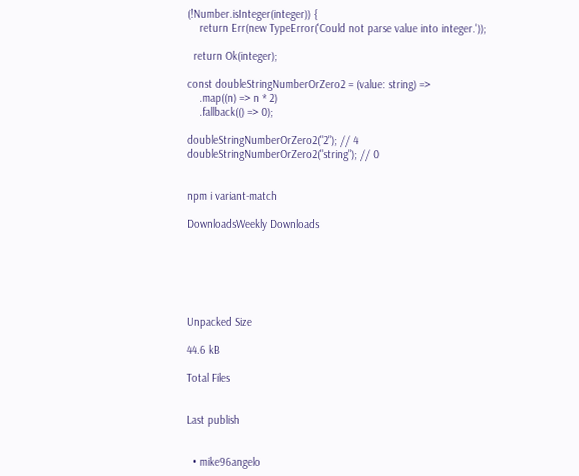(!Number.isInteger(integer)) {
    return Err(new TypeError('Could not parse value into integer.'));

  return Ok(integer);

const doubleStringNumberOrZero2 = (value: string) =>
    .map((n) => n * 2)
    .fallback(() => 0);

doubleStringNumberOrZero2("2"); // 4
doubleStringNumberOrZero2("string"); // 0


npm i variant-match

DownloadsWeekly Downloads






Unpacked Size

44.6 kB

Total Files


Last publish


  • mike96angelo